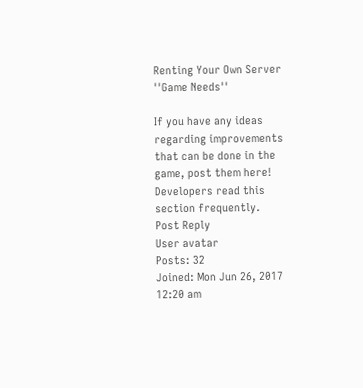Renting Your Own Server ''Game Needs''

If you have any ideas regarding improvements that can be done in the game, post them here! Developers read this section frequently.
Post Reply
User avatar
Posts: 32
Joined: Mon Jun 26, 2017 12:20 am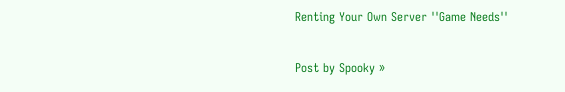Renting Your Own Server ''Game Needs''

Post by Spooky »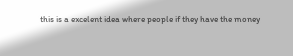this is a excelent idea where people if they have the money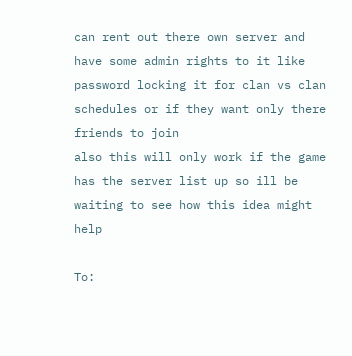can rent out there own server and have some admin rights to it like password locking it for clan vs clan schedules or if they want only there friends to join
also this will only work if the game has the server list up so ill be waiting to see how this idea might help

To: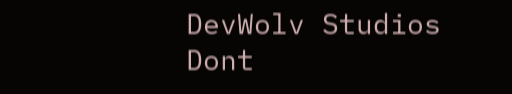DevWolv Studios
Dont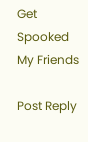Get Spooked My Friends

Post Reply